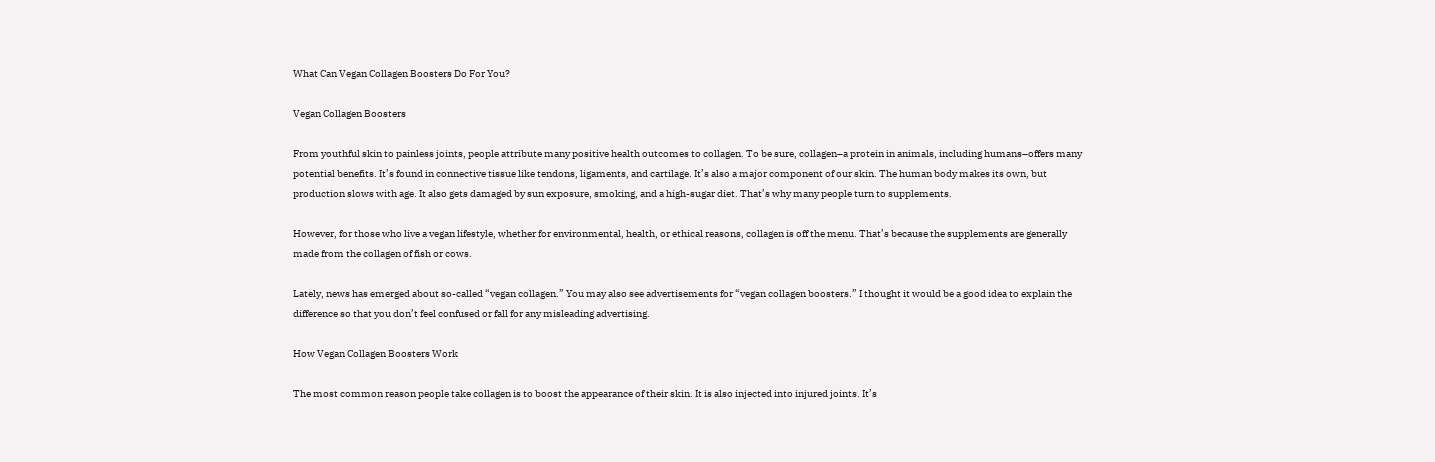What Can Vegan Collagen Boosters Do For You?

Vegan Collagen Boosters

From youthful skin to painless joints, people attribute many positive health outcomes to collagen. To be sure, collagen–a protein in animals, including humans–offers many potential benefits. It’s found in connective tissue like tendons, ligaments, and cartilage. It’s also a major component of our skin. The human body makes its own, but production slows with age. It also gets damaged by sun exposure, smoking, and a high-sugar diet. That’s why many people turn to supplements.

However, for those who live a vegan lifestyle, whether for environmental, health, or ethical reasons, collagen is off the menu. That’s because the supplements are generally made from the collagen of fish or cows.

Lately, news has emerged about so-called “vegan collagen.” You may also see advertisements for “vegan collagen boosters.” I thought it would be a good idea to explain the difference so that you don’t feel confused or fall for any misleading advertising.

How Vegan Collagen Boosters Work

The most common reason people take collagen is to boost the appearance of their skin. It is also injected into injured joints. It’s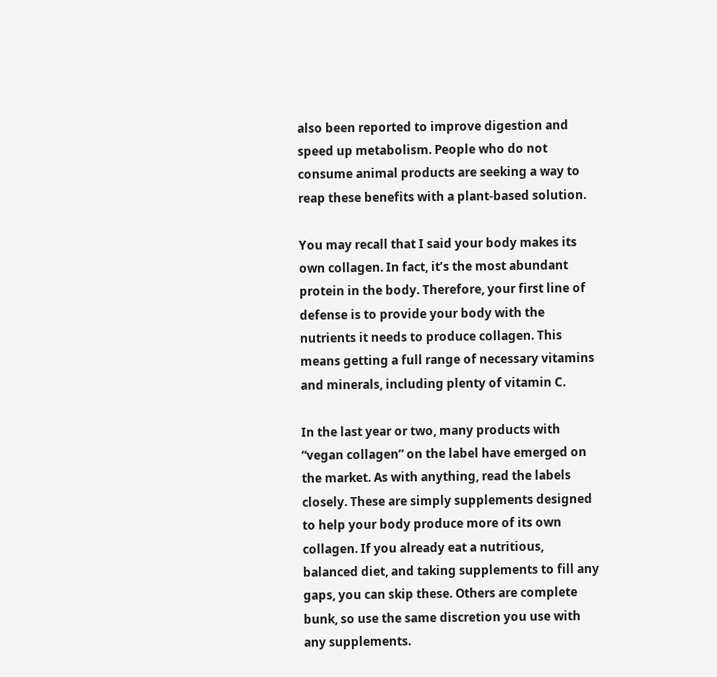also been reported to improve digestion and speed up metabolism. People who do not consume animal products are seeking a way to reap these benefits with a plant-based solution.

You may recall that I said your body makes its own collagen. In fact, it’s the most abundant protein in the body. Therefore, your first line of defense is to provide your body with the nutrients it needs to produce collagen. This means getting a full range of necessary vitamins and minerals, including plenty of vitamin C.

In the last year or two, many products with “vegan collagen” on the label have emerged on the market. As with anything, read the labels closely. These are simply supplements designed to help your body produce more of its own collagen. If you already eat a nutritious, balanced diet, and taking supplements to fill any gaps, you can skip these. Others are complete bunk, so use the same discretion you use with any supplements.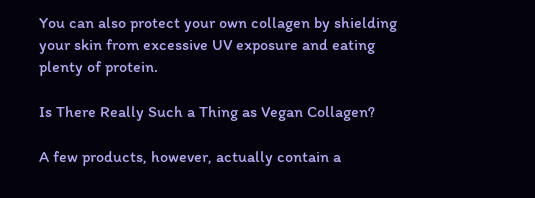You can also protect your own collagen by shielding your skin from excessive UV exposure and eating plenty of protein.

Is There Really Such a Thing as Vegan Collagen?

A few products, however, actually contain a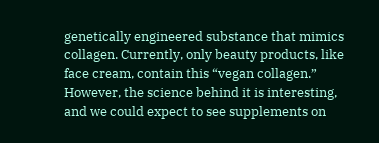genetically engineered substance that mimics collagen. Currently, only beauty products, like face cream, contain this “vegan collagen.” However, the science behind it is interesting, and we could expect to see supplements on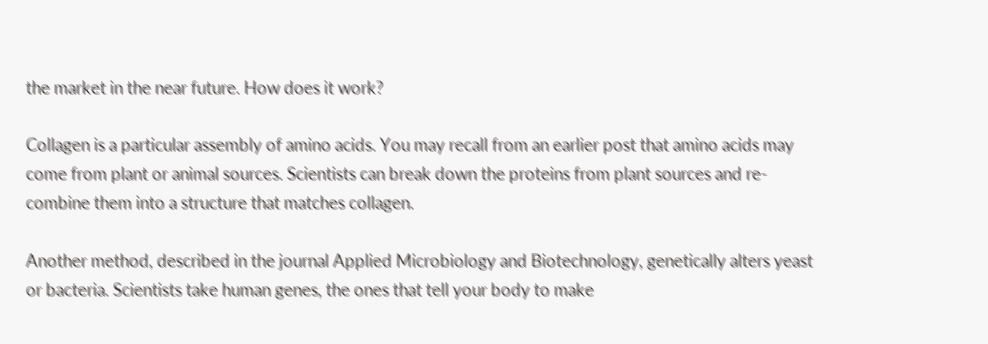the market in the near future. How does it work?

Collagen is a particular assembly of amino acids. You may recall from an earlier post that amino acids may come from plant or animal sources. Scientists can break down the proteins from plant sources and re-combine them into a structure that matches collagen.

Another method, described in the journal Applied Microbiology and Biotechnology, genetically alters yeast or bacteria. Scientists take human genes, the ones that tell your body to make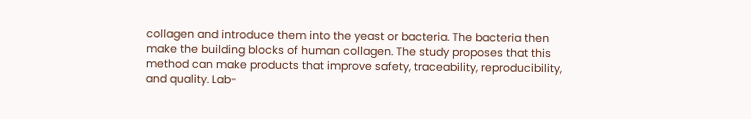collagen and introduce them into the yeast or bacteria. The bacteria then make the building blocks of human collagen. The study proposes that this method can make products that improve safety, traceability, reproducibility, and quality. Lab-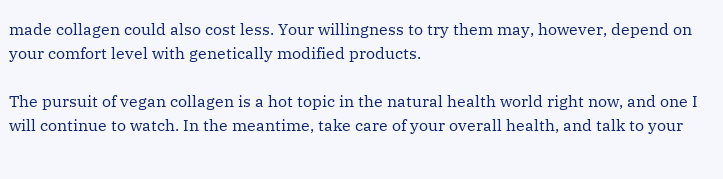made collagen could also cost less. Your willingness to try them may, however, depend on your comfort level with genetically modified products.

The pursuit of vegan collagen is a hot topic in the natural health world right now, and one I will continue to watch. In the meantime, take care of your overall health, and talk to your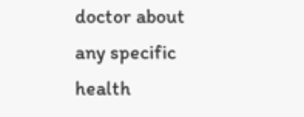doctor about any specific health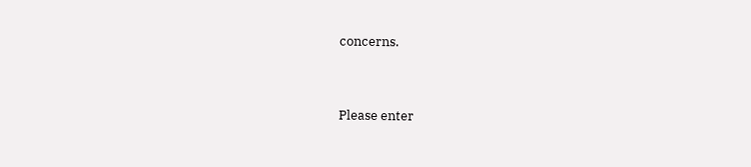concerns.


Please enter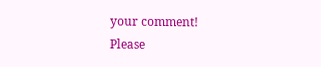your comment!
Please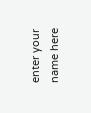enter your name here